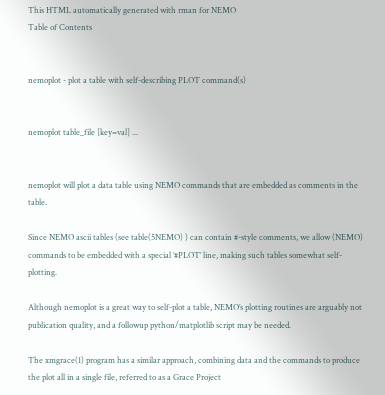This HTML automatically generated with rman for NEMO
Table of Contents


nemoplot - plot a table with self-describing PLOT command(s)


nemoplot table_file [key=val] ...


nemoplot will plot a data table using NEMO commands that are embedded as comments in the table.

Since NEMO ascii tables (see table(5NEMO) ) can contain #-style comments, we allow (NEMO) commands to be embedded with a special ’#PLOT’ line, making such tables somewhat self-plotting.

Although nemoplot is a great way to self-plot a table, NEMO’s plotting routines are arguably not publication quality, and a followup python/matplotlib script may be needed.

The xmgrace(1) program has a similar approach, combining data and the commands to produce the plot all in a single file, referred to as a Grace Project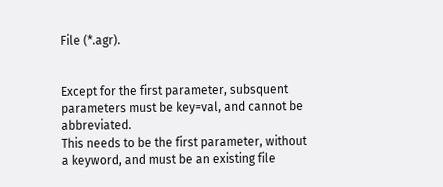File (*.agr).


Except for the first parameter, subsquent parameters must be key=val, and cannot be abbreviated.
This needs to be the first parameter, without a keyword, and must be an existing file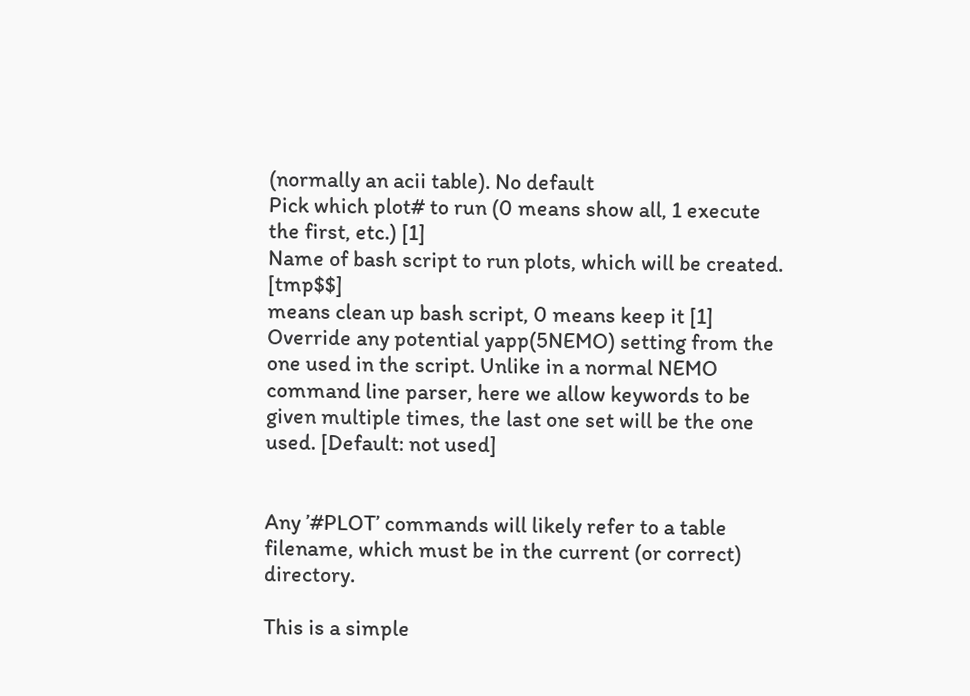(normally an acii table). No default
Pick which plot# to run (0 means show all, 1 execute the first, etc.) [1]
Name of bash script to run plots, which will be created. [tmp$$]
means clean up bash script, 0 means keep it [1]
Override any potential yapp(5NEMO) setting from the one used in the script. Unlike in a normal NEMO command line parser, here we allow keywords to be given multiple times, the last one set will be the one used. [Default: not used]


Any ’#PLOT’ commands will likely refer to a table filename, which must be in the current (or correct) directory.

This is a simple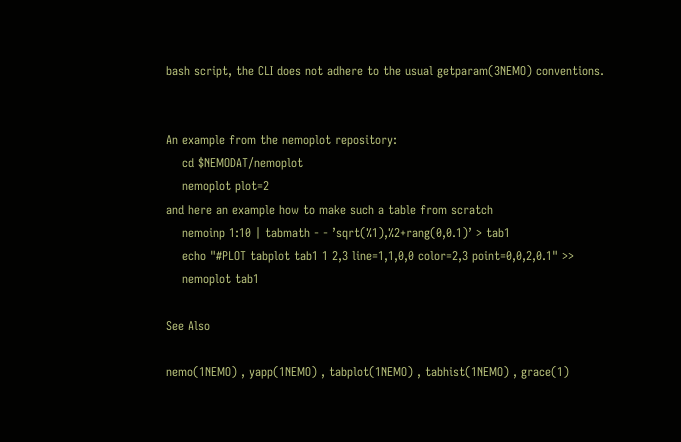bash script, the CLI does not adhere to the usual getparam(3NEMO) conventions.


An example from the nemoplot repository:
    cd $NEMODAT/nemoplot
    nemoplot plot=2
and here an example how to make such a table from scratch
    nemoinp 1:10 | tabmath - - ’sqrt(%1),%2+rang(0,0.1)’ > tab1
    echo "#PLOT tabplot tab1 1 2,3 line=1,1,0,0 color=2,3 point=0,0,2,0.1" >>
    nemoplot tab1

See Also

nemo(1NEMO) , yapp(1NEMO) , tabplot(1NEMO) , tabhist(1NEMO) , grace(1)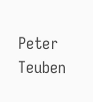Peter Teuben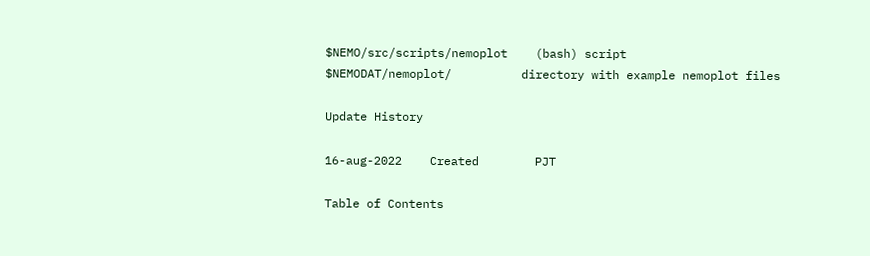$NEMO/src/scripts/nemoplot    (bash) script
$NEMODAT/nemoplot/          directory with example nemoplot files

Update History

16-aug-2022    Created        PJT

Table of Contents